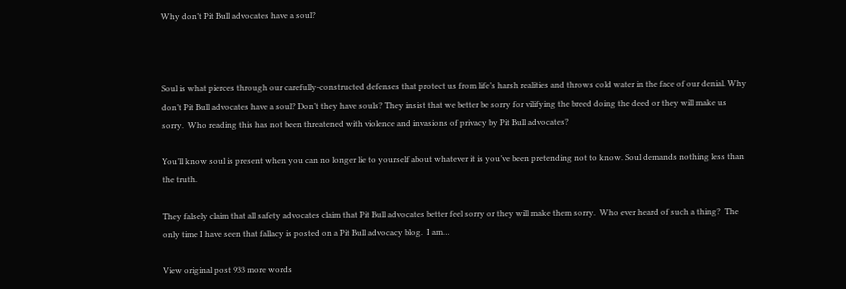Why don’t Pit Bull advocates have a soul?



Soul is what pierces through our carefully-constructed defenses that protect us from life’s harsh realities and throws cold water in the face of our denial. Why don’t Pit Bull advocates have a soul? Don’t they have souls? They insist that we better be sorry for vilifying the breed doing the deed or they will make us sorry.  Who reading this has not been threatened with violence and invasions of privacy by Pit Bull advocates?

You’ll know soul is present when you can no longer lie to yourself about whatever it is you’ve been pretending not to know. Soul demands nothing less than the truth.

They falsely claim that all safety advocates claim that Pit Bull advocates better feel sorry or they will make them sorry.  Who ever heard of such a thing?  The only time I have seen that fallacy is posted on a Pit Bull advocacy blog.  I am…

View original post 933 more words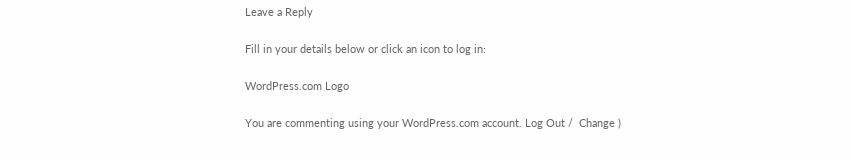Leave a Reply

Fill in your details below or click an icon to log in:

WordPress.com Logo

You are commenting using your WordPress.com account. Log Out /  Change )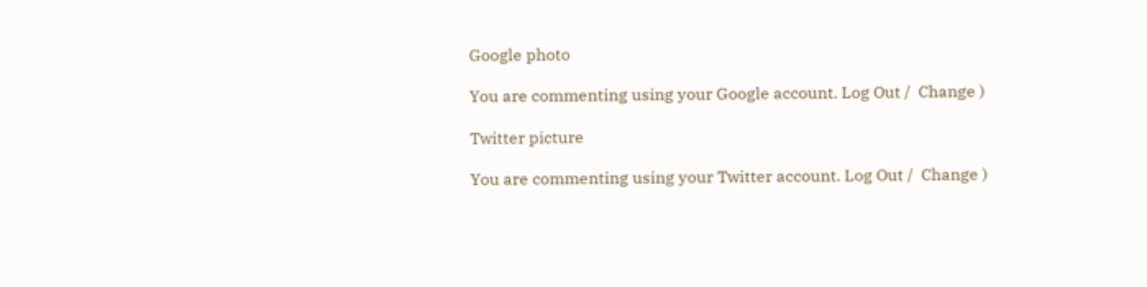Google photo

You are commenting using your Google account. Log Out /  Change )

Twitter picture

You are commenting using your Twitter account. Log Out /  Change )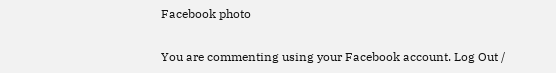Facebook photo

You are commenting using your Facebook account. Log Out /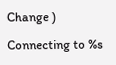Change )

Connecting to %s